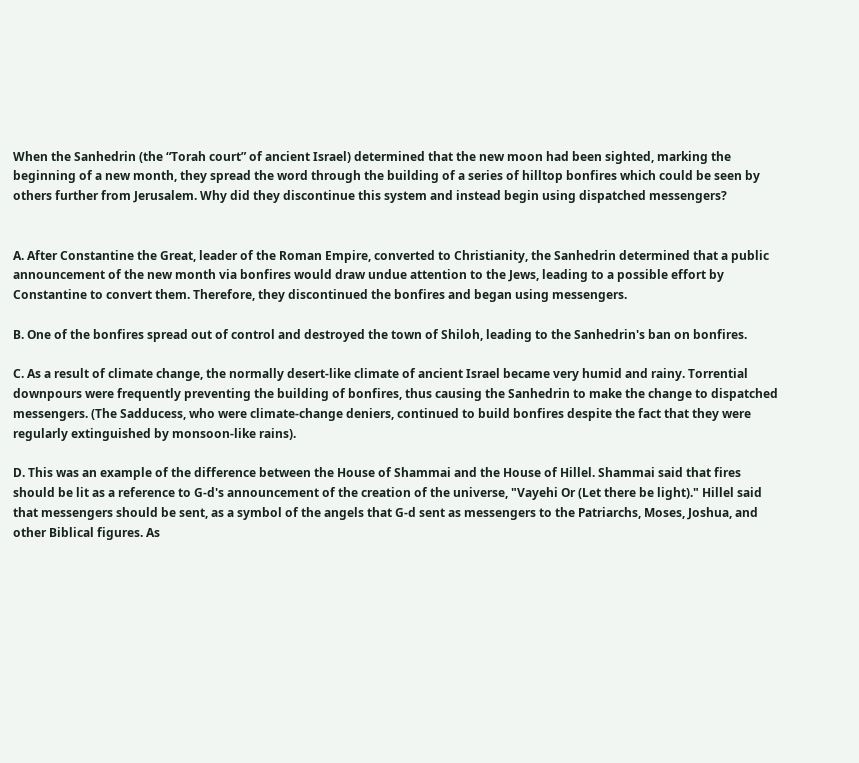When the Sanhedrin (the “Torah court” of ancient Israel) determined that the new moon had been sighted, marking the beginning of a new month, they spread the word through the building of a series of hilltop bonfires which could be seen by others further from Jerusalem. Why did they discontinue this system and instead begin using dispatched messengers?


A. After Constantine the Great, leader of the Roman Empire, converted to Christianity, the Sanhedrin determined that a public announcement of the new month via bonfires would draw undue attention to the Jews, leading to a possible effort by Constantine to convert them. Therefore, they discontinued the bonfires and began using messengers.

B. One of the bonfires spread out of control and destroyed the town of Shiloh, leading to the Sanhedrin's ban on bonfires.

C. As a result of climate change, the normally desert-like climate of ancient Israel became very humid and rainy. Torrential downpours were frequently preventing the building of bonfires, thus causing the Sanhedrin to make the change to dispatched messengers. (The Sadducess, who were climate-change deniers, continued to build bonfires despite the fact that they were regularly extinguished by monsoon-like rains).

D. This was an example of the difference between the House of Shammai and the House of Hillel. Shammai said that fires should be lit as a reference to G-d's announcement of the creation of the universe, "Vayehi Or (Let there be light)." Hillel said that messengers should be sent, as a symbol of the angels that G-d sent as messengers to the Patriarchs, Moses, Joshua, and other Biblical figures. As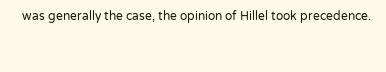was generally the case, the opinion of Hillel took precedence.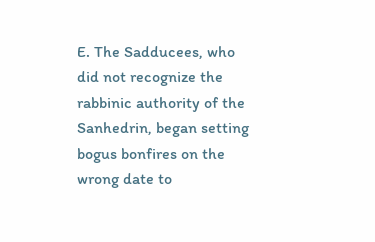E. The Sadducees, who did not recognize the rabbinic authority of the Sanhedrin, began setting bogus bonfires on the wrong date to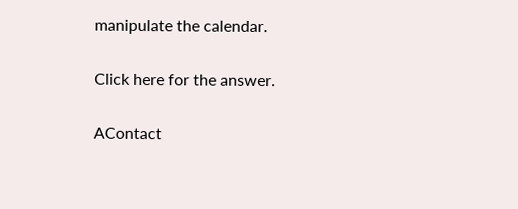manipulate the calendar.

Click here for the answer.

AContact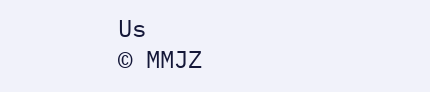Us                                                              © MMJZ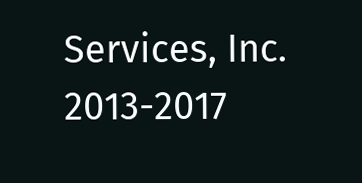Services, Inc. 2013-2017